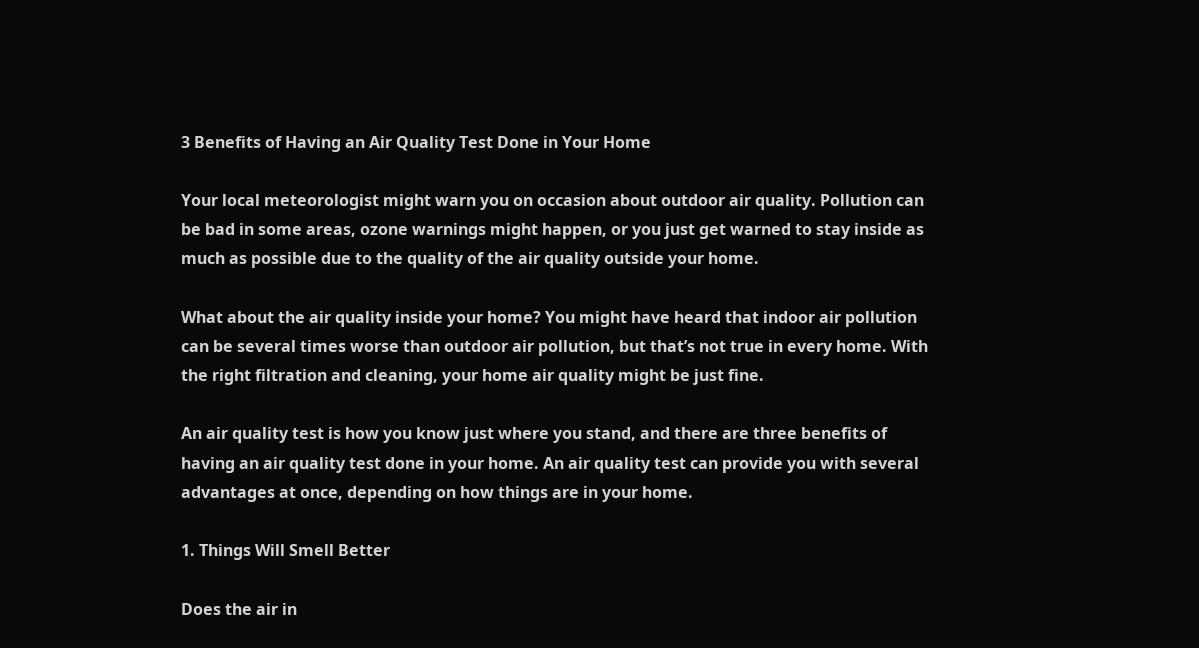3 Benefits of Having an Air Quality Test Done in Your Home

Your local meteorologist might warn you on occasion about outdoor air quality. Pollution can be bad in some areas, ozone warnings might happen, or you just get warned to stay inside as much as possible due to the quality of the air quality outside your home.

What about the air quality inside your home? You might have heard that indoor air pollution can be several times worse than outdoor air pollution, but that’s not true in every home. With the right filtration and cleaning, your home air quality might be just fine.

An air quality test is how you know just where you stand, and there are three benefits of having an air quality test done in your home. An air quality test can provide you with several advantages at once, depending on how things are in your home.

1. Things Will Smell Better

Does the air in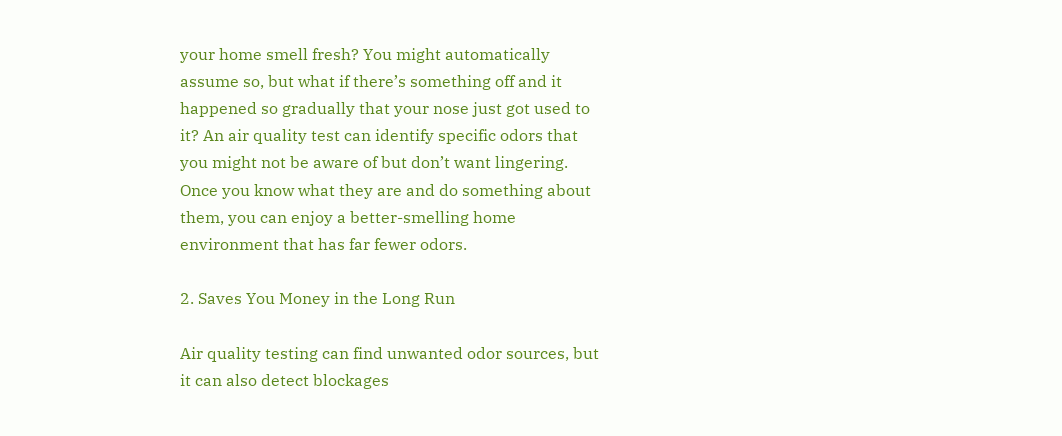your home smell fresh? You might automatically assume so, but what if there’s something off and it happened so gradually that your nose just got used to it? An air quality test can identify specific odors that you might not be aware of but don’t want lingering. Once you know what they are and do something about them, you can enjoy a better-smelling home environment that has far fewer odors.

2. Saves You Money in the Long Run

Air quality testing can find unwanted odor sources, but it can also detect blockages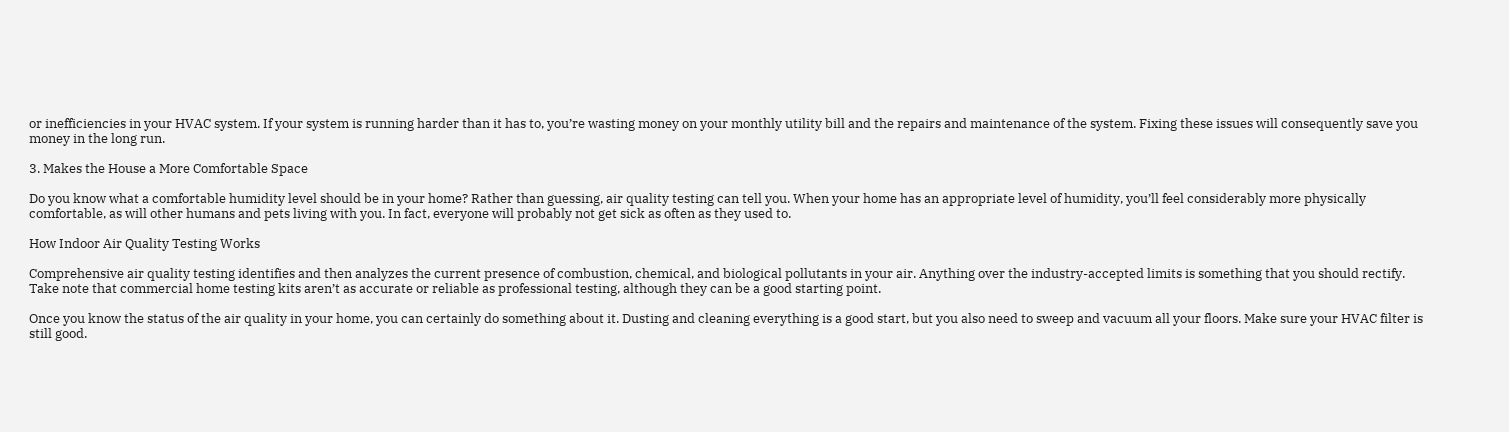or inefficiencies in your HVAC system. If your system is running harder than it has to, you’re wasting money on your monthly utility bill and the repairs and maintenance of the system. Fixing these issues will consequently save you money in the long run.

3. Makes the House a More Comfortable Space

Do you know what a comfortable humidity level should be in your home? Rather than guessing, air quality testing can tell you. When your home has an appropriate level of humidity, you’ll feel considerably more physically comfortable, as will other humans and pets living with you. In fact, everyone will probably not get sick as often as they used to.

How Indoor Air Quality Testing Works

Comprehensive air quality testing identifies and then analyzes the current presence of combustion, chemical, and biological pollutants in your air. Anything over the industry-accepted limits is something that you should rectify. Take note that commercial home testing kits aren’t as accurate or reliable as professional testing, although they can be a good starting point.

Once you know the status of the air quality in your home, you can certainly do something about it. Dusting and cleaning everything is a good start, but you also need to sweep and vacuum all your floors. Make sure your HVAC filter is still good.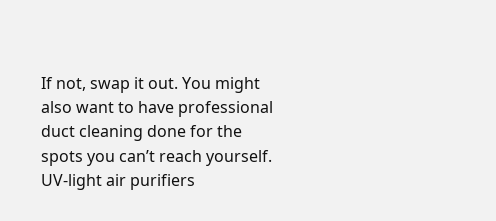If not, swap it out. You might also want to have professional duct cleaning done for the spots you can’t reach yourself. UV-light air purifiers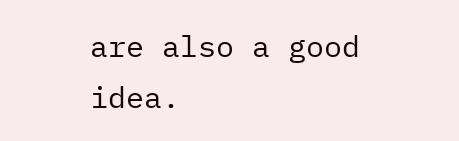are also a good idea.